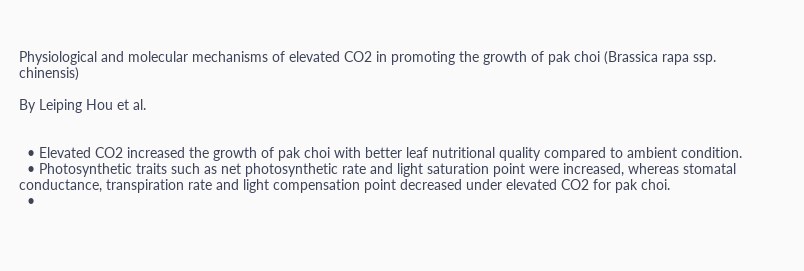Physiological and molecular mechanisms of elevated CO2 in promoting the growth of pak choi (Brassica rapa ssp. chinensis)

By Leiping Hou et al.


  • Elevated CO2 increased the growth of pak choi with better leaf nutritional quality compared to ambient condition.
  • Photosynthetic traits such as net photosynthetic rate and light saturation point were increased, whereas stomatal conductance, transpiration rate and light compensation point decreased under elevated CO2 for pak choi.
  •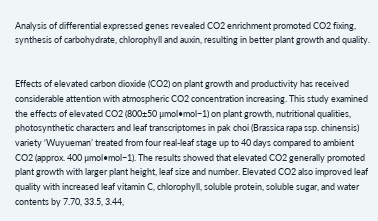Analysis of differential expressed genes revealed CO2 enrichment promoted CO2 fixing, synthesis of carbohydrate, chlorophyll and auxin, resulting in better plant growth and quality.


Effects of elevated carbon dioxide (CO2) on plant growth and productivity has received considerable attention with atmospheric CO2 concentration increasing. This study examined the effects of elevated CO2 (800±50 μmol•mol−1) on plant growth, nutritional qualities, photosynthetic characters and leaf transcriptomes in pak choi (Brassica rapa ssp. chinensis) variety ‘Wuyueman’ treated from four real-leaf stage up to 40 days compared to ambient CO2 (approx. 400 μmol•mol−1). The results showed that elevated CO2 generally promoted plant growth with larger plant height, leaf size and number. Elevated CO2 also improved leaf quality with increased leaf vitamin C, chlorophyll, soluble protein, soluble sugar, and water contents by 7.70, 33.5, 3.44,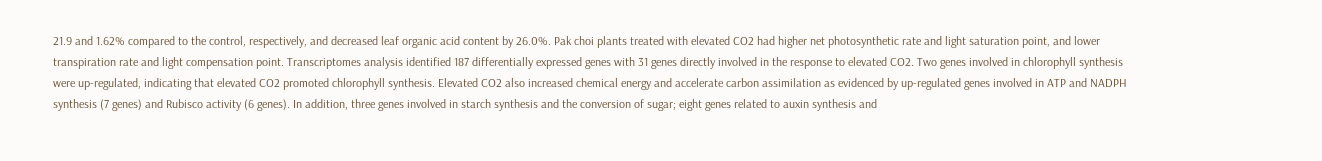21.9 and 1.62% compared to the control, respectively, and decreased leaf organic acid content by 26.0%. Pak choi plants treated with elevated CO2 had higher net photosynthetic rate and light saturation point, and lower transpiration rate and light compensation point. Transcriptomes analysis identified 187 differentially expressed genes with 31 genes directly involved in the response to elevated CO2. Two genes involved in chlorophyll synthesis were up-regulated, indicating that elevated CO2 promoted chlorophyll synthesis. Elevated CO2 also increased chemical energy and accelerate carbon assimilation as evidenced by up-regulated genes involved in ATP and NADPH synthesis (7 genes) and Rubisco activity (6 genes). In addition, three genes involved in starch synthesis and the conversion of sugar; eight genes related to auxin synthesis and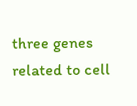three genes related to cell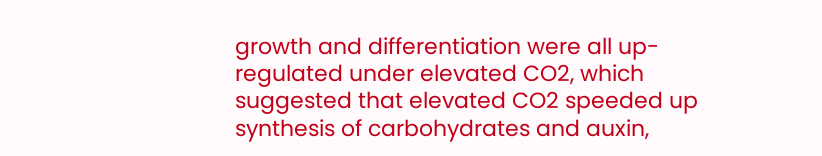growth and differentiation were all up-regulated under elevated CO2, which suggested that elevated CO2 speeded up synthesis of carbohydrates and auxin,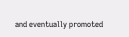and eventually promoted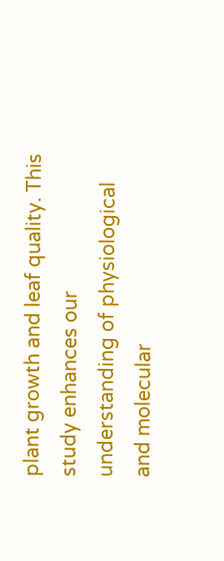plant growth and leaf quality. This study enhances our understanding of physiological and molecular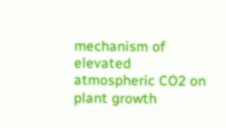mechanism of elevated atmospheric CO2 on plant growth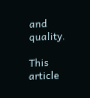and quality.

This article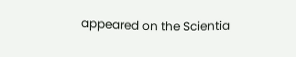appeared on the Scientia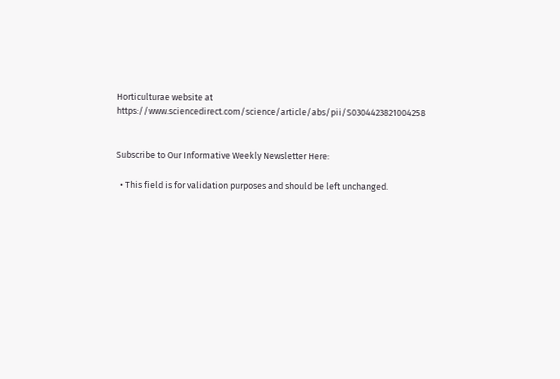Horticulturae website at https://www.sciencedirect.com/science/article/abs/pii/S0304423821004258


Subscribe to Our Informative Weekly Newsletter Here:

  • This field is for validation purposes and should be left unchanged.